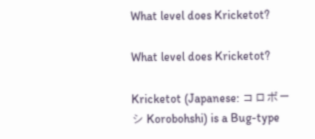What level does Kricketot?

What level does Kricketot?

Kricketot (Japanese: コロボーシ Korobohshi) is a Bug-type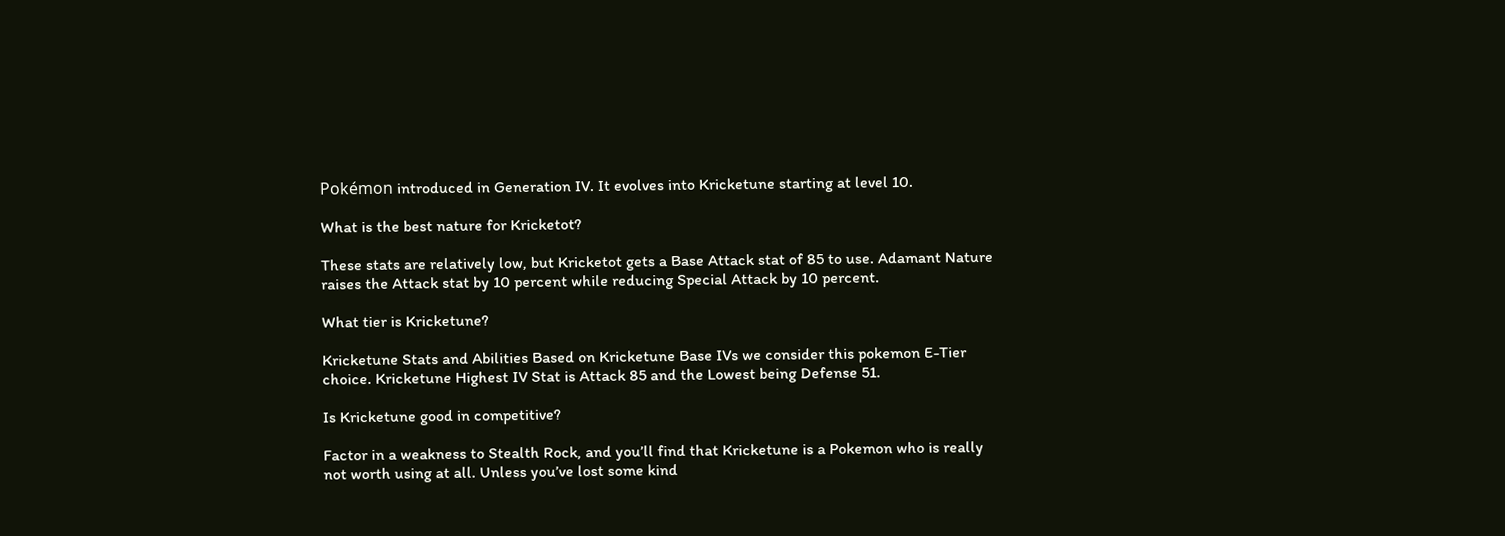Pokémon introduced in Generation IV. It evolves into Kricketune starting at level 10.

What is the best nature for Kricketot?

These stats are relatively low, but Kricketot gets a Base Attack stat of 85 to use. Adamant Nature raises the Attack stat by 10 percent while reducing Special Attack by 10 percent.

What tier is Kricketune?

Kricketune Stats and Abilities Based on Kricketune Base IVs we consider this pokemon E-Tier choice. Kricketune Highest IV Stat is Attack 85 and the Lowest being Defense 51.

Is Kricketune good in competitive?

Factor in a weakness to Stealth Rock, and you’ll find that Kricketune is a Pokemon who is really not worth using at all. Unless you’ve lost some kind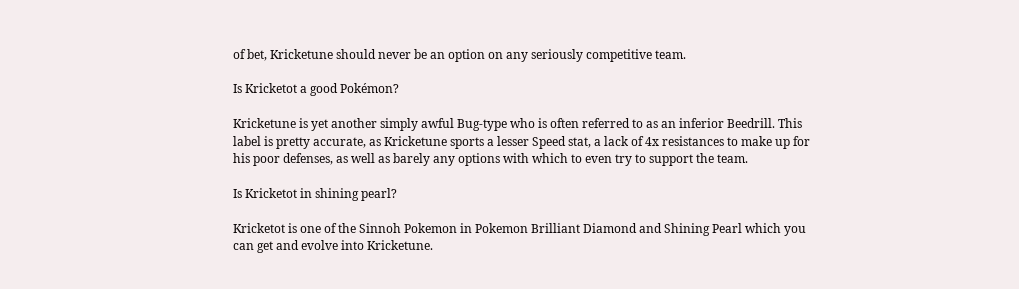of bet, Kricketune should never be an option on any seriously competitive team.

Is Kricketot a good Pokémon?

Kricketune is yet another simply awful Bug-type who is often referred to as an inferior Beedrill. This label is pretty accurate, as Kricketune sports a lesser Speed stat, a lack of 4x resistances to make up for his poor defenses, as well as barely any options with which to even try to support the team.

Is Kricketot in shining pearl?

Kricketot is one of the Sinnoh Pokemon in Pokemon Brilliant Diamond and Shining Pearl which you can get and evolve into Kricketune.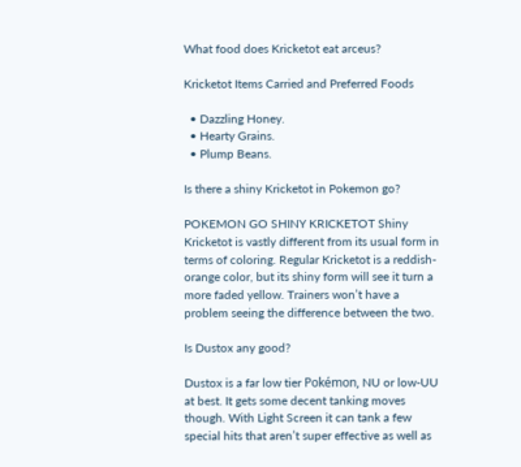What food does Kricketot eat arceus?

Kricketot Items Carried and Preferred Foods

  • Dazzling Honey.
  • Hearty Grains.
  • Plump Beans.

Is there a shiny Kricketot in Pokemon go?

POKEMON GO SHINY KRICKETOT Shiny Kricketot is vastly different from its usual form in terms of coloring. Regular Kricketot is a reddish-orange color, but its shiny form will see it turn a more faded yellow. Trainers won’t have a problem seeing the difference between the two.

Is Dustox any good?

Dustox is a far low tier Pokémon, NU or low-UU at best. It gets some decent tanking moves though. With Light Screen it can tank a few special hits that aren’t super effective as well as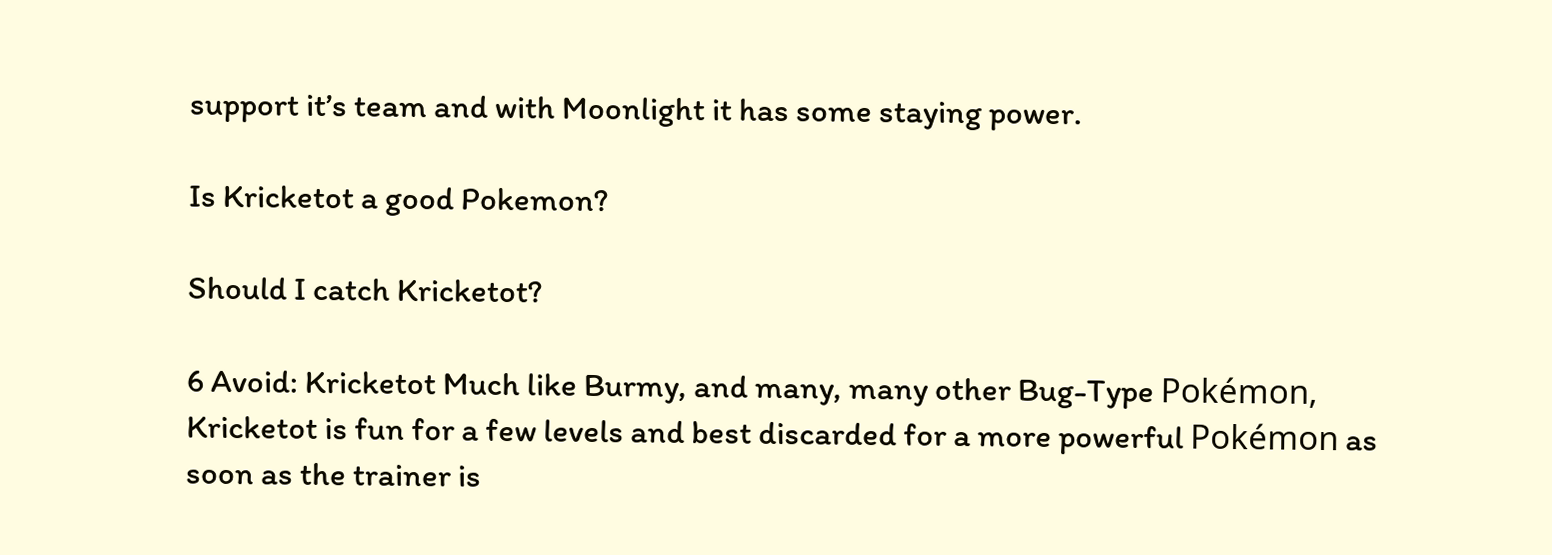support it’s team and with Moonlight it has some staying power.

Is Kricketot a good Pokemon?

Should I catch Kricketot?

6 Avoid: Kricketot Much like Burmy, and many, many other Bug-Type Pokémon, Kricketot is fun for a few levels and best discarded for a more powerful Pokémon as soon as the trainer is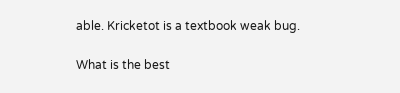able. Kricketot is a textbook weak bug.

What is the best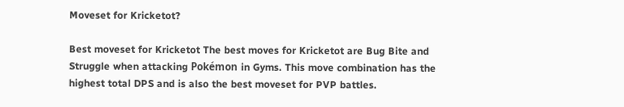Moveset for Kricketot?

Best moveset for Kricketot The best moves for Kricketot are Bug Bite and Struggle when attacking Pokémon in Gyms. This move combination has the highest total DPS and is also the best moveset for PVP battles.